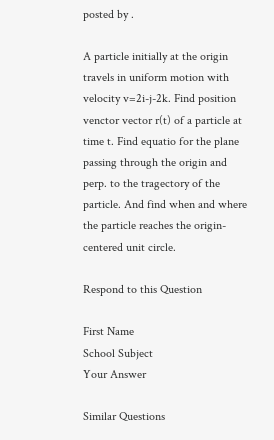posted by .

A particle initially at the origin travels in uniform motion with velocity v=2i-j-2k. Find position venctor vector r(t) of a particle at time t. Find equatio for the plane passing through the origin and perp. to the tragectory of the particle. And find when and where the particle reaches the origin-centered unit circle.

Respond to this Question

First Name
School Subject
Your Answer

Similar Questions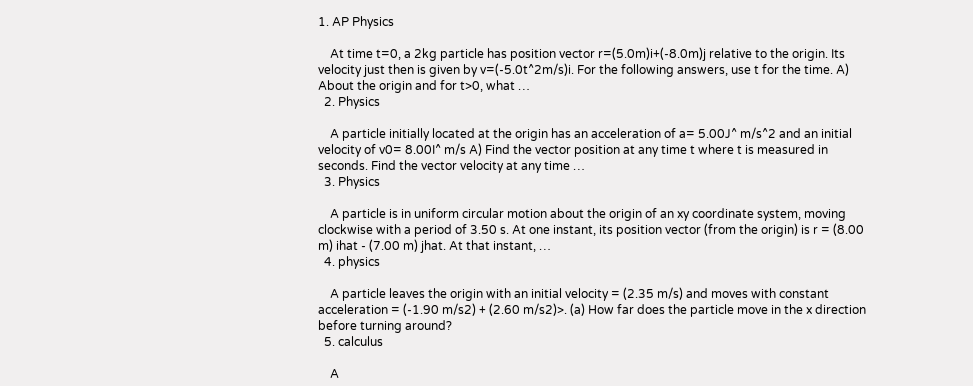1. AP Physics

    At time t=0, a 2kg particle has position vector r=(5.0m)i+(-8.0m)j relative to the origin. Its velocity just then is given by v=(-5.0t^2m/s)i. For the following answers, use t for the time. A) About the origin and for t>0, what …
  2. Physics

    A particle initially located at the origin has an acceleration of a= 5.00J^ m/s^2 and an initial velocity of v0= 8.00I^ m/s A) Find the vector position at any time t where t is measured in seconds. Find the vector velocity at any time …
  3. Physics

    A particle is in uniform circular motion about the origin of an xy coordinate system, moving clockwise with a period of 3.50 s. At one instant, its position vector (from the origin) is r = (8.00 m) ihat - (7.00 m) jhat. At that instant, …
  4. physics

    A particle leaves the origin with an initial velocity = (2.35 m/s) and moves with constant acceleration = (-1.90 m/s2) + (2.60 m/s2)>. (a) How far does the particle move in the x direction before turning around?
  5. calculus

    A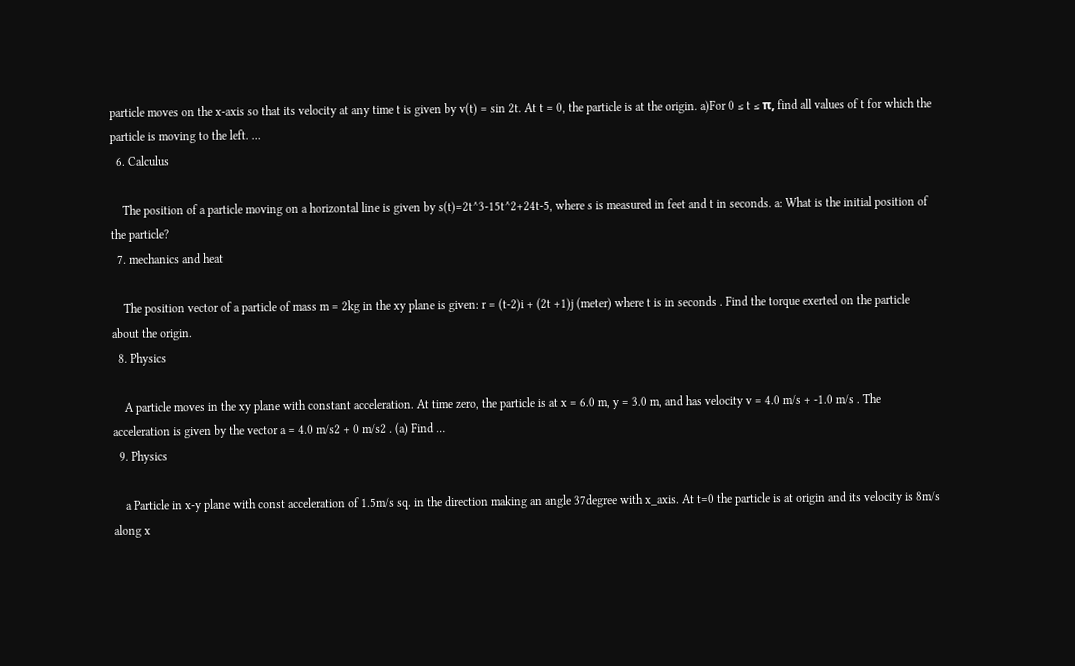particle moves on the x-axis so that its velocity at any time t is given by v(t) = sin 2t. At t = 0, the particle is at the origin. a)For 0 ≤ t ≤ π, find all values of t for which the particle is moving to the left. …
  6. Calculus

    The position of a particle moving on a horizontal line is given by s(t)=2t^3-15t^2+24t-5, where s is measured in feet and t in seconds. a: What is the initial position of the particle?
  7. mechanics and heat

    The position vector of a particle of mass m = 2kg in the xy plane is given: r = (t-2)i + (2t +1)j (meter) where t is in seconds . Find the torque exerted on the particle about the origin.
  8. Physics

    A particle moves in the xy plane with constant acceleration. At time zero, the particle is at x = 6.0 m, y = 3.0 m, and has velocity v = 4.0 m/s + -1.0 m/s . The acceleration is given by the vector a = 4.0 m/s2 + 0 m/s2 . (a) Find …
  9. Physics

    a Particle in x-y plane with const acceleration of 1.5m/s sq. in the direction making an angle 37degree with x_axis. At t=0 the particle is at origin and its velocity is 8m/s along x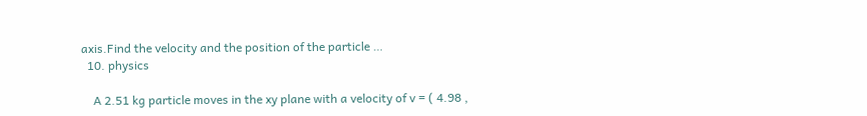axis.Find the velocity and the position of the particle …
  10. physics

    A 2.51 kg particle moves in the xy plane with a velocity of v = ( 4.98 ,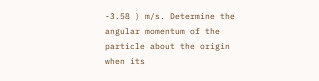-3.58 ) m/s. Determine the angular momentum of the particle about the origin when its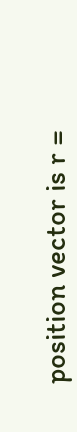position vector is r =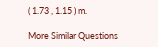( 1.73 , 1.15 ) m.

More Similar Questions